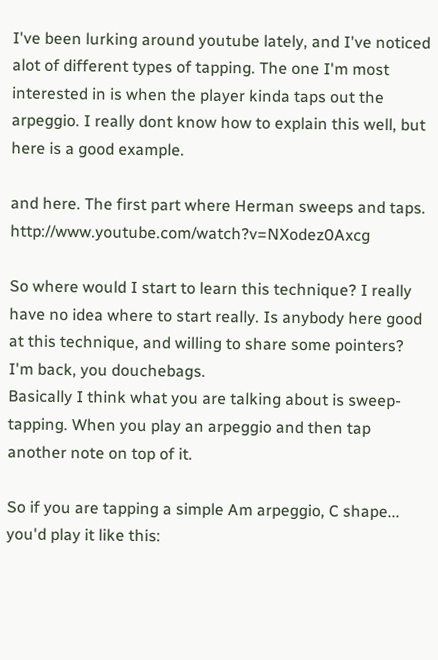I've been lurking around youtube lately, and I've noticed alot of different types of tapping. The one I'm most interested in is when the player kinda taps out the arpeggio. I really dont know how to explain this well, but here is a good example.

and here. The first part where Herman sweeps and taps. http://www.youtube.com/watch?v=NXodez0Axcg

So where would I start to learn this technique? I really have no idea where to start really. Is anybody here good at this technique, and willing to share some pointers?
I'm back, you douchebags.
Basically I think what you are talking about is sweep-tapping. When you play an arpeggio and then tap another note on top of it.

So if you are tapping a simple Am arpeggio, C shape... you'd play it like this: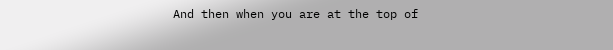And then when you are at the top of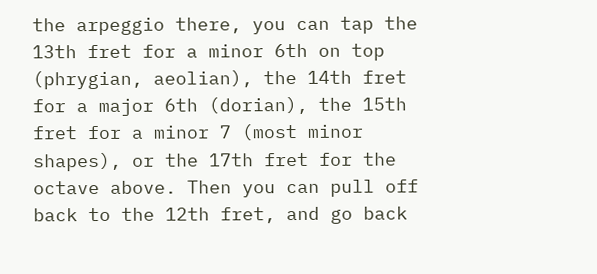the arpeggio there, you can tap the 13th fret for a minor 6th on top (phrygian, aeolian), the 14th fret for a major 6th (dorian), the 15th fret for a minor 7 (most minor shapes), or the 17th fret for the octave above. Then you can pull off back to the 12th fret, and go back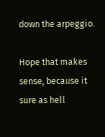down the arpeggio.

Hope that makes sense, because it sure as hell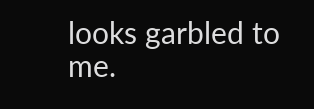looks garbled to me.